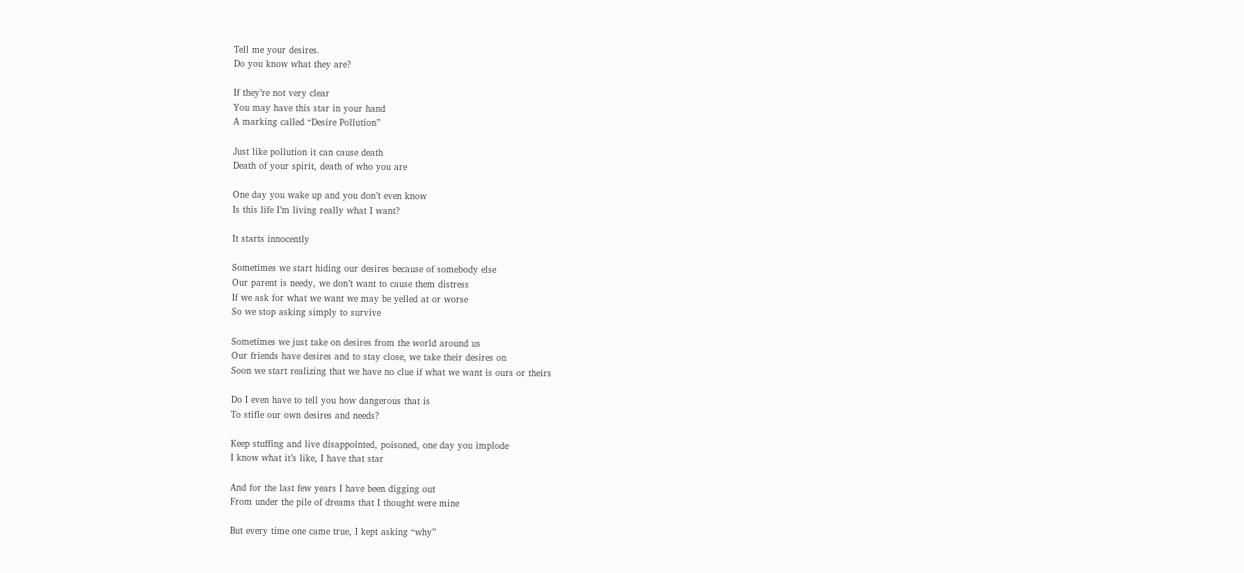Tell me your desires.
Do you know what they are?

If they’re not very clear
You may have this star in your hand
A marking called “Desire Pollution”

Just like pollution it can cause death
Death of your spirit, death of who you are

One day you wake up and you don’t even know
Is this life I’m living really what I want?

It starts innocently

Sometimes we start hiding our desires because of somebody else
Our parent is needy, we don’t want to cause them distress
If we ask for what we want we may be yelled at or worse
So we stop asking simply to survive

Sometimes we just take on desires from the world around us
Our friends have desires and to stay close, we take their desires on
Soon we start realizing that we have no clue if what we want is ours or theirs

Do I even have to tell you how dangerous that is
To stifle our own desires and needs?

Keep stuffing and live disappointed, poisoned, one day you implode
I know what it’s like, I have that star

And for the last few years I have been digging out
From under the pile of dreams that I thought were mine

But every time one came true, I kept asking “why”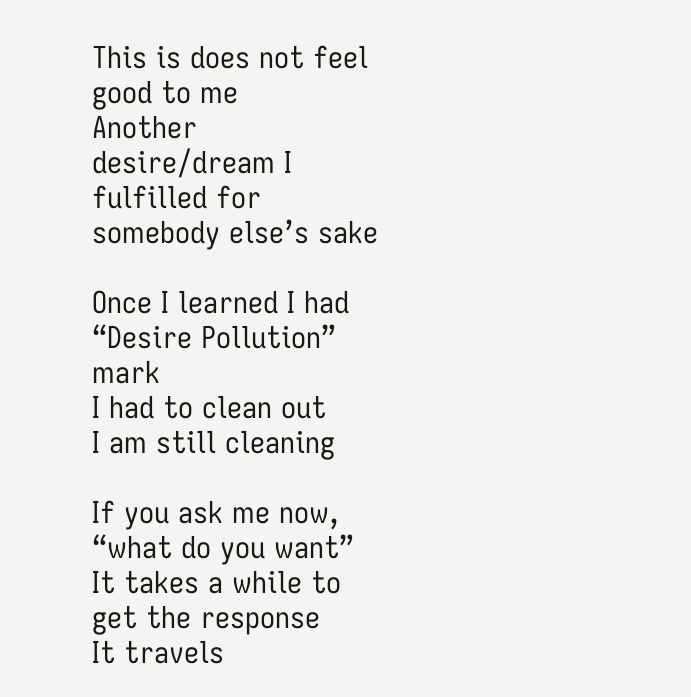This is does not feel good to me
Another desire/dream I fulfilled for somebody else’s sake

Once I learned I had “Desire Pollution” mark
I had to clean out
I am still cleaning

If you ask me now, “what do you want”
It takes a while to get the response
It travels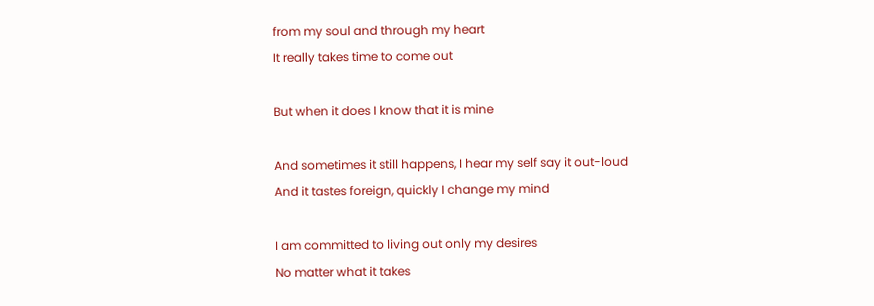from my soul and through my heart
It really takes time to come out

But when it does I know that it is mine

And sometimes it still happens, I hear my self say it out-loud
And it tastes foreign, quickly I change my mind

I am committed to living out only my desires
No matter what it takes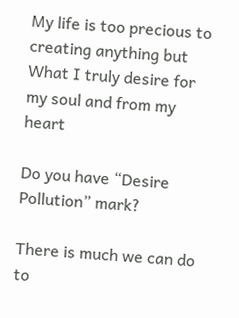My life is too precious to creating anything but
What I truly desire for my soul and from my heart

Do you have “Desire Pollution” mark?

There is much we can do to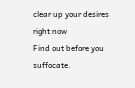clear up your desires right now
Find out before you suffocate.